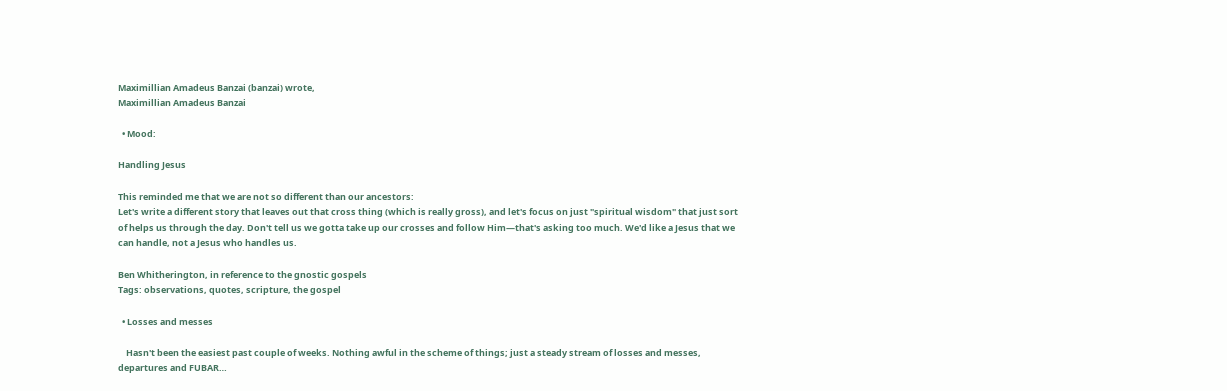Maximillian Amadeus Banzai (banzai) wrote,
Maximillian Amadeus Banzai

  • Mood:

Handling Jesus

This reminded me that we are not so different than our ancestors:
Let's write a different story that leaves out that cross thing (which is really gross), and let's focus on just "spiritual wisdom" that just sort of helps us through the day. Don't tell us we gotta take up our crosses and follow Him—that's asking too much. We'd like a Jesus that we can handle, not a Jesus who handles us.

Ben Whitherington, in reference to the gnostic gospels
Tags: observations, quotes, scripture, the gospel

  • Losses and messes

    Hasn't been the easiest past couple of weeks. Nothing awful in the scheme of things; just a steady stream of losses and messes, departures and FUBAR…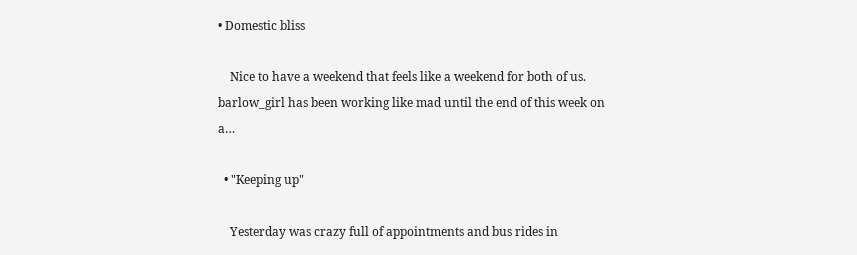• Domestic bliss

    Nice to have a weekend that feels like a weekend for both of us. barlow_girl has been working like mad until the end of this week on a…

  • "Keeping up"

    Yesterday was crazy full of appointments and bus rides in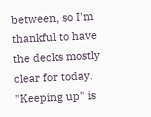between, so I'm thankful to have the decks mostly clear for today. "Keeping up" is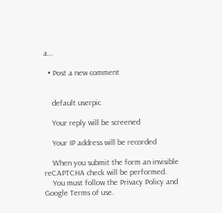a…

  • Post a new comment


    default userpic

    Your reply will be screened

    Your IP address will be recorded

    When you submit the form an invisible reCAPTCHA check will be performed.
    You must follow the Privacy Policy and Google Terms of use.